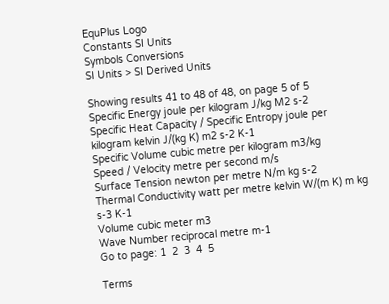EquPlus Logo
Constants SI Units
Symbols Conversions
SI Units > SI Derived Units

Showing results 41 to 48 of 48, on page 5 of 5
Specific Energy joule per kilogram J/kg M2 s-2
Specific Heat Capacity / Specific Entropy joule per kilogram kelvin J/(kg K) m2 s-2 K-1
Specific Volume cubic metre per kilogram m3/kg
Speed / Velocity metre per second m/s
Surface Tension newton per metre N/m kg s-2
Thermal Conductivity watt per metre kelvin W/(m K) m kg s-3 K-1
Volume cubic meter m3
Wave Number reciprocal metre m-1
Go to page: 1  2  3  4  5

Terms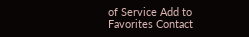of Service Add to Favorites Contact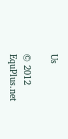Us

© 2012 EquPlus.net